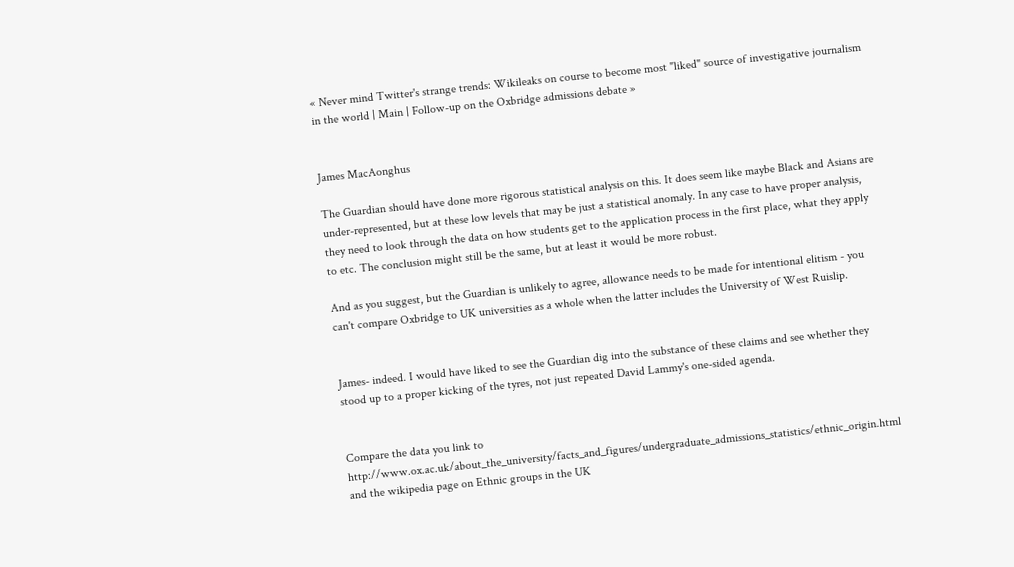« Never mind Twitter's strange trends: Wikileaks on course to become most "liked" source of investigative journalism in the world | Main | Follow-up on the Oxbridge admissions debate »


James MacAonghus

The Guardian should have done more rigorous statistical analysis on this. It does seem like maybe Black and Asians are under-represented, but at these low levels that may be just a statistical anomaly. In any case to have proper analysis, they need to look through the data on how students get to the application process in the first place, what they apply to etc. The conclusion might still be the same, but at least it would be more robust.

And as you suggest, but the Guardian is unlikely to agree, allowance needs to be made for intentional elitism - you can't compare Oxbridge to UK universities as a whole when the latter includes the University of West Ruislip.


James- indeed. I would have liked to see the Guardian dig into the substance of these claims and see whether they stood up to a proper kicking of the tyres, not just repeated David Lammy's one-sided agenda.


Compare the data you link to http://www.ox.ac.uk/about_the_university/facts_and_figures/undergraduate_admissions_statistics/ethnic_origin.html
and the wikipedia page on Ethnic groups in the UK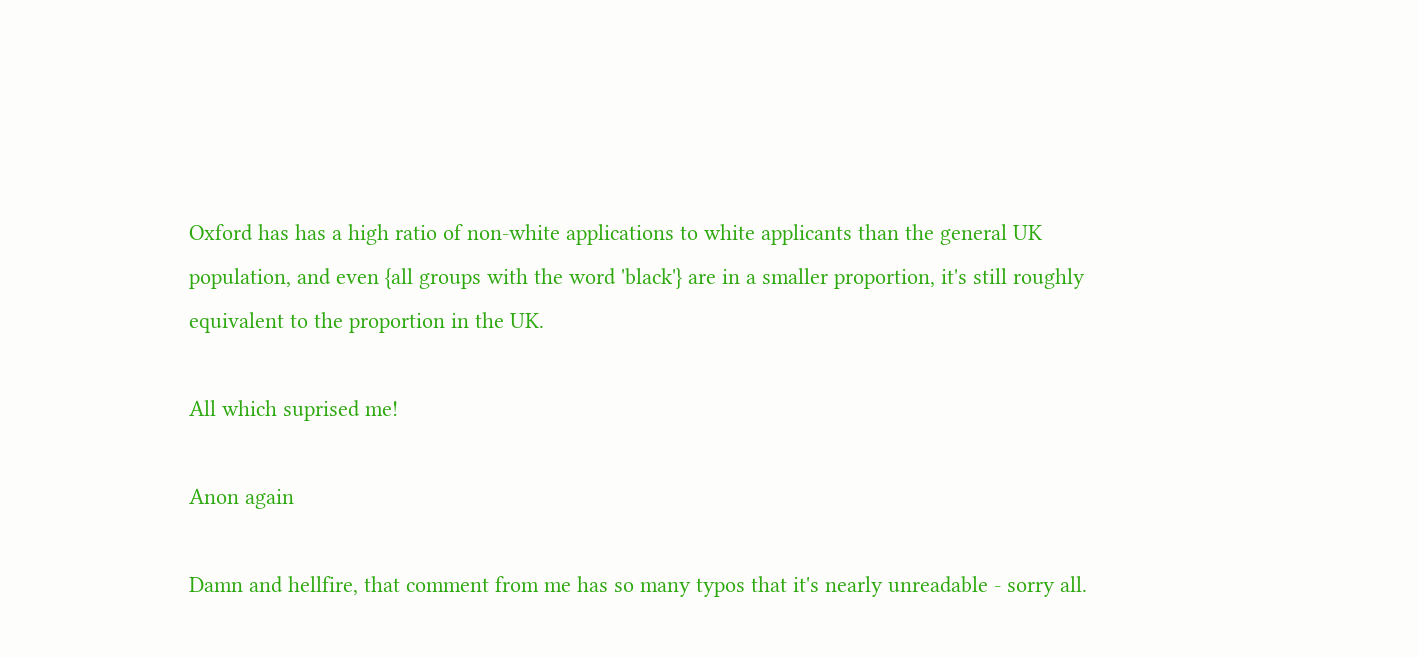Oxford has has a high ratio of non-white applications to white applicants than the general UK population, and even {all groups with the word 'black'} are in a smaller proportion, it's still roughly equivalent to the proportion in the UK.

All which suprised me!

Anon again

Damn and hellfire, that comment from me has so many typos that it's nearly unreadable - sorry all.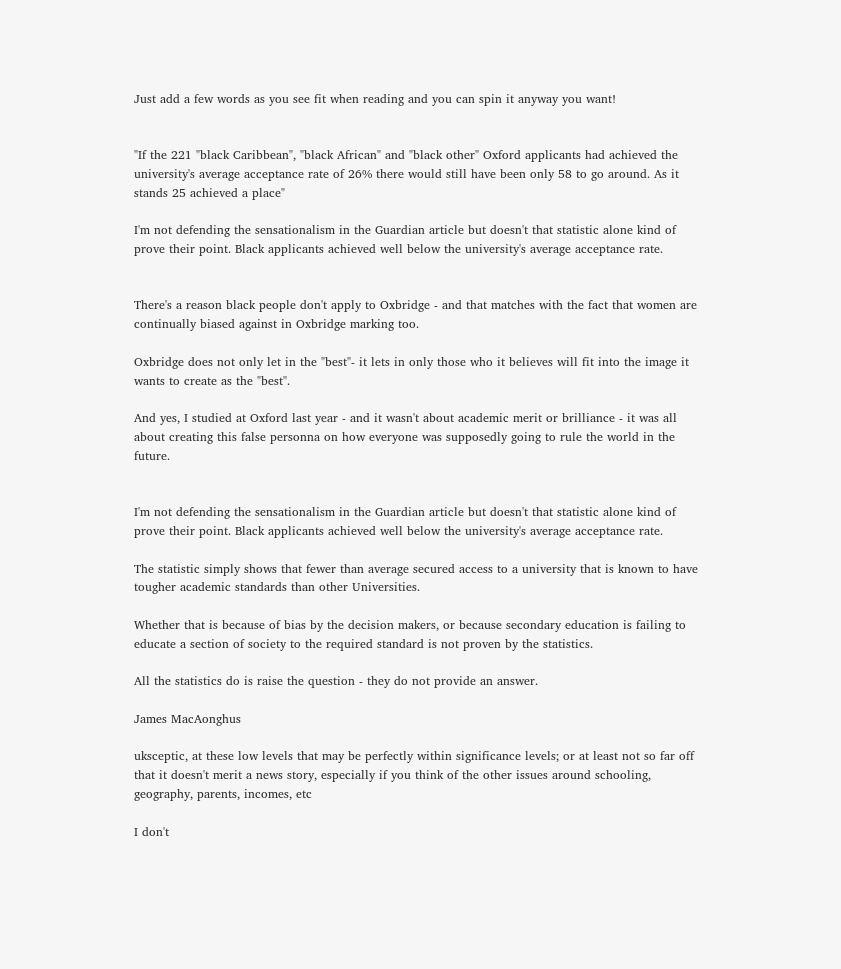Just add a few words as you see fit when reading and you can spin it anyway you want!


"If the 221 "black Caribbean", "black African" and "black other" Oxford applicants had achieved the university's average acceptance rate of 26% there would still have been only 58 to go around. As it stands 25 achieved a place"

I'm not defending the sensationalism in the Guardian article but doesn't that statistic alone kind of prove their point. Black applicants achieved well below the university's average acceptance rate.


There's a reason black people don't apply to Oxbridge - and that matches with the fact that women are continually biased against in Oxbridge marking too.

Oxbridge does not only let in the "best"- it lets in only those who it believes will fit into the image it wants to create as the "best".

And yes, I studied at Oxford last year - and it wasn't about academic merit or brilliance - it was all about creating this false personna on how everyone was supposedly going to rule the world in the future.


I'm not defending the sensationalism in the Guardian article but doesn't that statistic alone kind of prove their point. Black applicants achieved well below the university's average acceptance rate.

The statistic simply shows that fewer than average secured access to a university that is known to have tougher academic standards than other Universities.

Whether that is because of bias by the decision makers, or because secondary education is failing to educate a section of society to the required standard is not proven by the statistics.

All the statistics do is raise the question - they do not provide an answer.

James MacAonghus

uksceptic, at these low levels that may be perfectly within significance levels; or at least not so far off that it doesn't merit a news story, especially if you think of the other issues around schooling, geography, parents, incomes, etc

I don't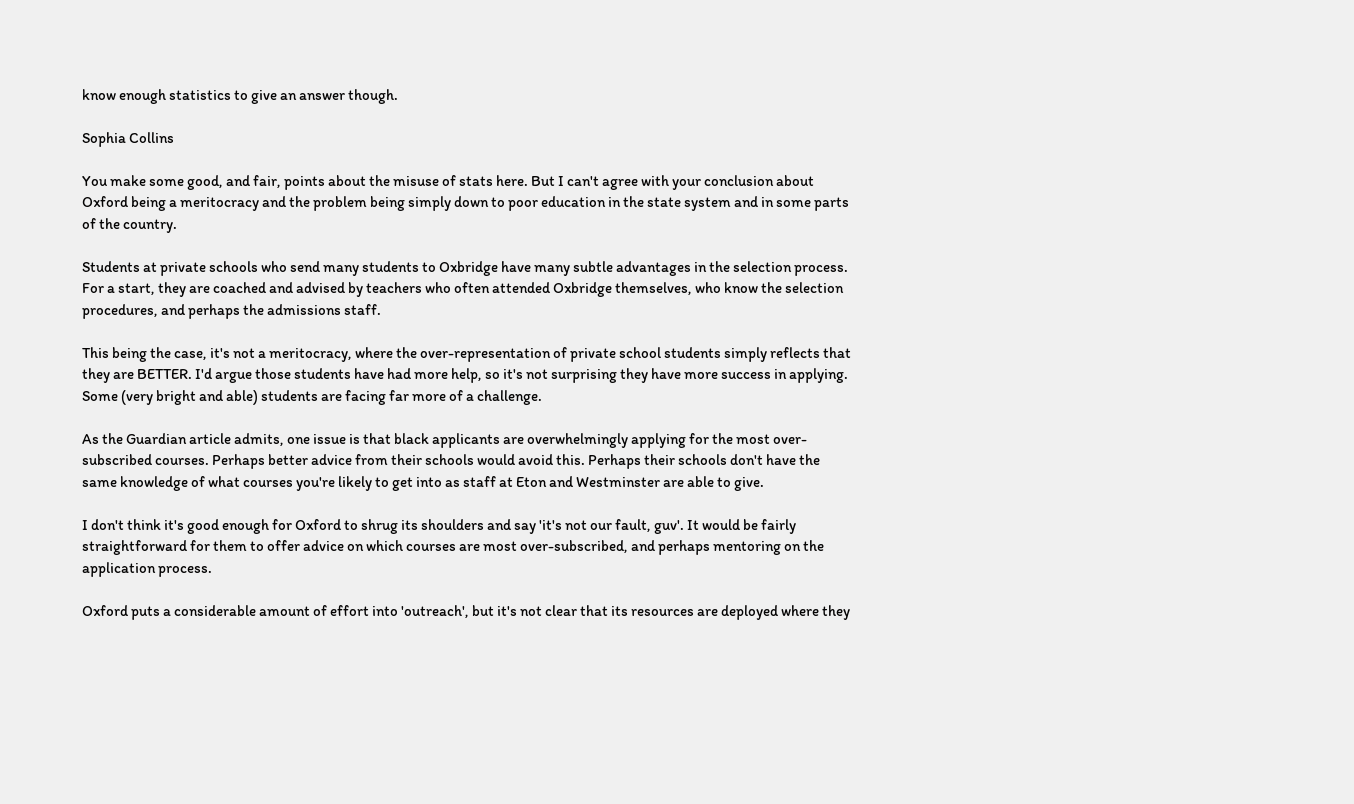know enough statistics to give an answer though.

Sophia Collins

You make some good, and fair, points about the misuse of stats here. But I can't agree with your conclusion about Oxford being a meritocracy and the problem being simply down to poor education in the state system and in some parts of the country.

Students at private schools who send many students to Oxbridge have many subtle advantages in the selection process. For a start, they are coached and advised by teachers who often attended Oxbridge themselves, who know the selection procedures, and perhaps the admissions staff.

This being the case, it's not a meritocracy, where the over-representation of private school students simply reflects that they are BETTER. I'd argue those students have had more help, so it's not surprising they have more success in applying. Some (very bright and able) students are facing far more of a challenge.

As the Guardian article admits, one issue is that black applicants are overwhelmingly applying for the most over-subscribed courses. Perhaps better advice from their schools would avoid this. Perhaps their schools don't have the same knowledge of what courses you're likely to get into as staff at Eton and Westminster are able to give.

I don't think it's good enough for Oxford to shrug its shoulders and say 'it's not our fault, guv'. It would be fairly straightforward for them to offer advice on which courses are most over-subscribed, and perhaps mentoring on the application process.

Oxford puts a considerable amount of effort into 'outreach', but it's not clear that its resources are deployed where they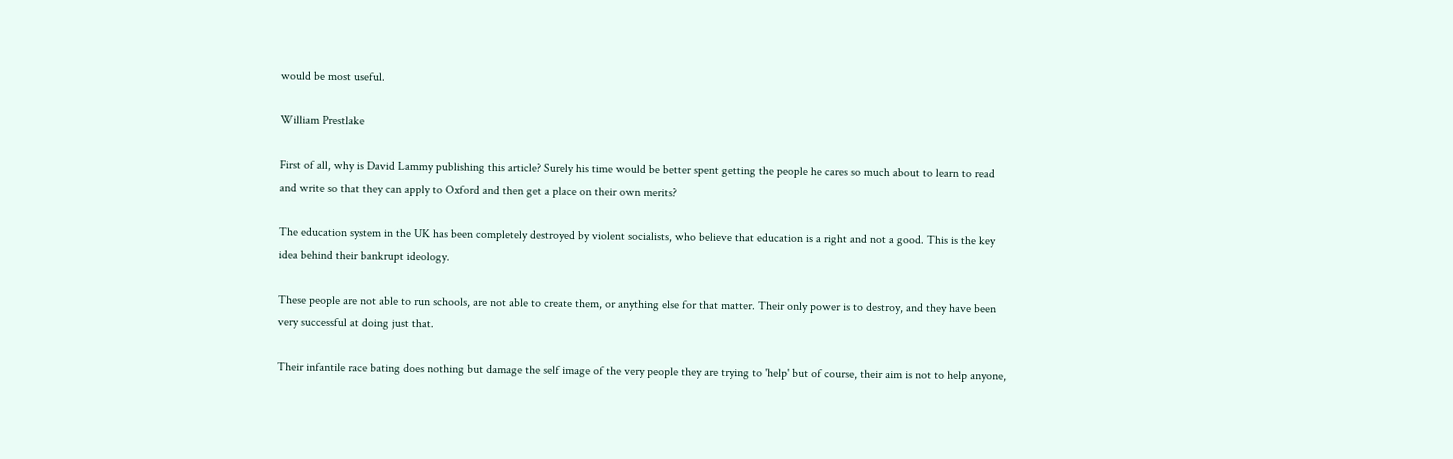would be most useful.

William Prestlake

First of all, why is David Lammy publishing this article? Surely his time would be better spent getting the people he cares so much about to learn to read and write so that they can apply to Oxford and then get a place on their own merits?

The education system in the UK has been completely destroyed by violent socialists, who believe that education is a right and not a good. This is the key idea behind their bankrupt ideology.

These people are not able to run schools, are not able to create them, or anything else for that matter. Their only power is to destroy, and they have been very successful at doing just that.

Their infantile race bating does nothing but damage the self image of the very people they are trying to 'help' but of course, their aim is not to help anyone,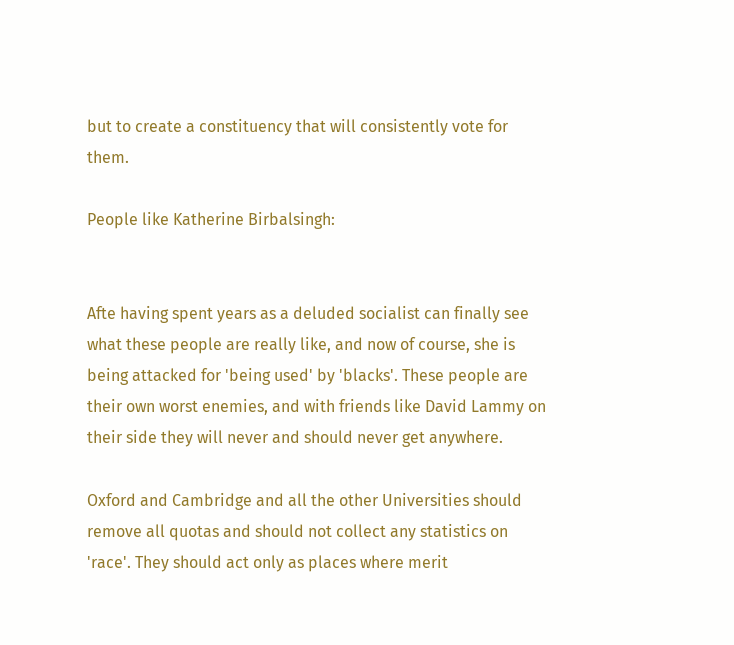but to create a constituency that will consistently vote for them.

People like Katherine Birbalsingh:


Afte having spent years as a deluded socialist can finally see what these people are really like, and now of course, she is being attacked for 'being used' by 'blacks'. These people are their own worst enemies, and with friends like David Lammy on their side they will never and should never get anywhere.

Oxford and Cambridge and all the other Universities should remove all quotas and should not collect any statistics on 'race'. They should act only as places where merit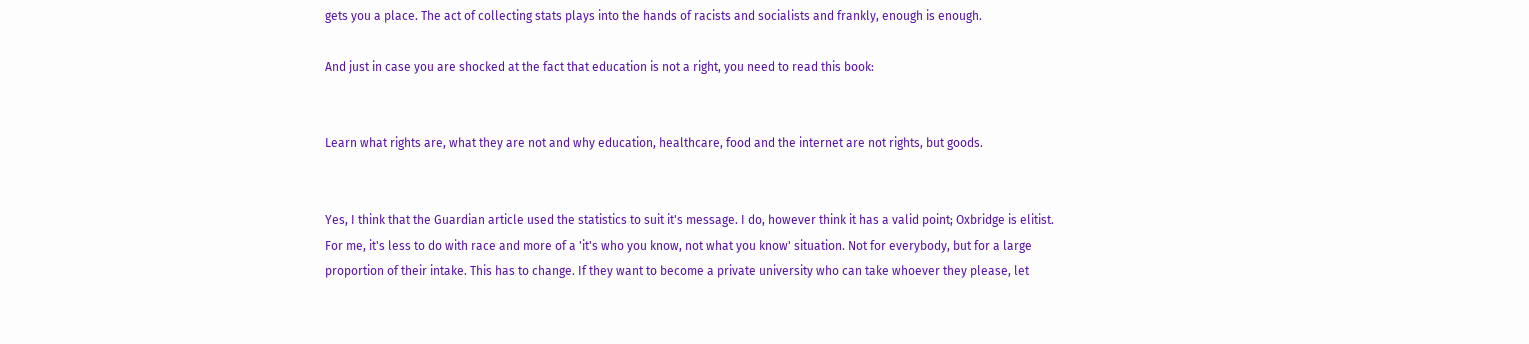gets you a place. The act of collecting stats plays into the hands of racists and socialists and frankly, enough is enough.

And just in case you are shocked at the fact that education is not a right, you need to read this book:


Learn what rights are, what they are not and why education, healthcare, food and the internet are not rights, but goods.


Yes, I think that the Guardian article used the statistics to suit it's message. I do, however think it has a valid point; Oxbridge is elitist. For me, it's less to do with race and more of a 'it's who you know, not what you know' situation. Not for everybody, but for a large proportion of their intake. This has to change. If they want to become a private university who can take whoever they please, let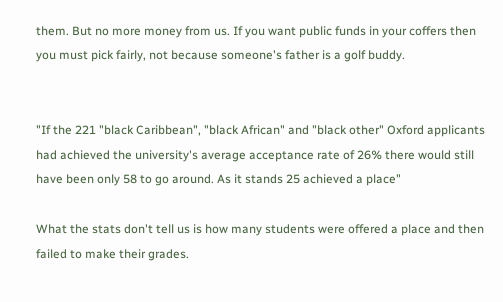them. But no more money from us. If you want public funds in your coffers then you must pick fairly, not because someone's father is a golf buddy.


"If the 221 "black Caribbean", "black African" and "black other" Oxford applicants had achieved the university's average acceptance rate of 26% there would still have been only 58 to go around. As it stands 25 achieved a place"

What the stats don't tell us is how many students were offered a place and then failed to make their grades.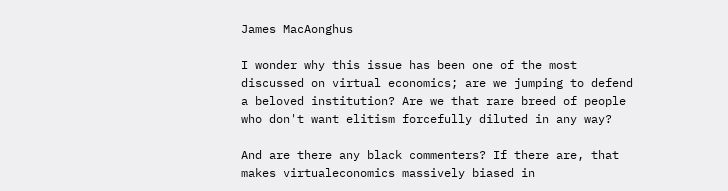James MacAonghus

I wonder why this issue has been one of the most discussed on virtual economics; are we jumping to defend a beloved institution? Are we that rare breed of people who don't want elitism forcefully diluted in any way?

And are there any black commenters? If there are, that makes virtualeconomics massively biased in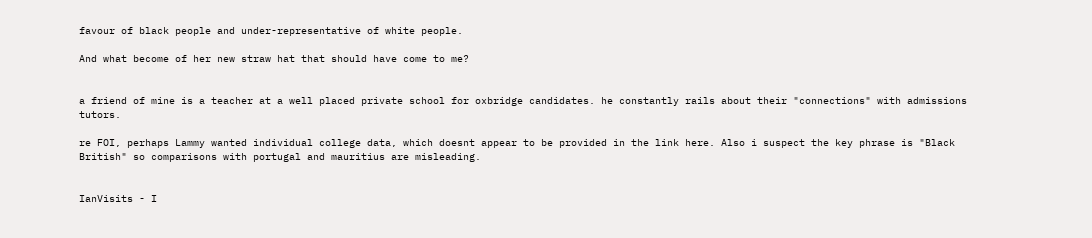favour of black people and under-representative of white people.

And what become of her new straw hat that should have come to me?


a friend of mine is a teacher at a well placed private school for oxbridge candidates. he constantly rails about their "connections" with admissions tutors.

re FOI, perhaps Lammy wanted individual college data, which doesnt appear to be provided in the link here. Also i suspect the key phrase is "Black British" so comparisons with portugal and mauritius are misleading.


IanVisits - I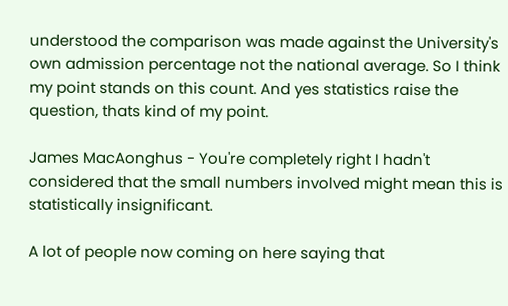understood the comparison was made against the University's own admission percentage not the national average. So I think my point stands on this count. And yes statistics raise the question, thats kind of my point.

James MacAonghus - You're completely right I hadn't considered that the small numbers involved might mean this is statistically insignificant.

A lot of people now coming on here saying that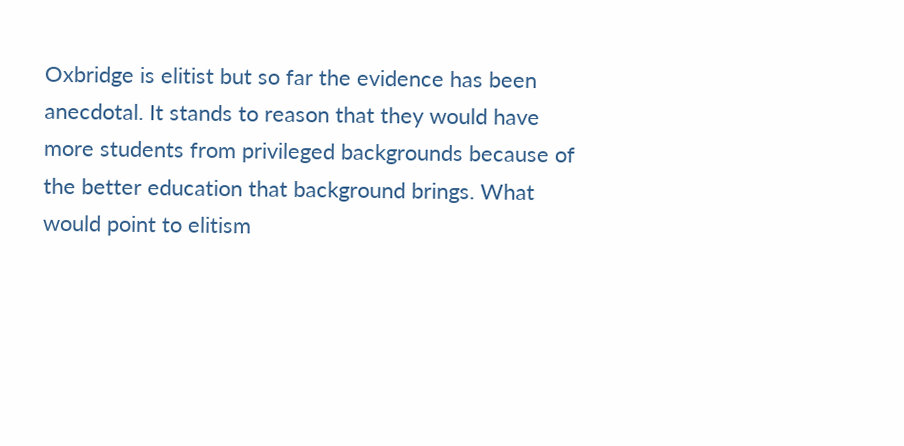Oxbridge is elitist but so far the evidence has been anecdotal. It stands to reason that they would have more students from privileged backgrounds because of the better education that background brings. What would point to elitism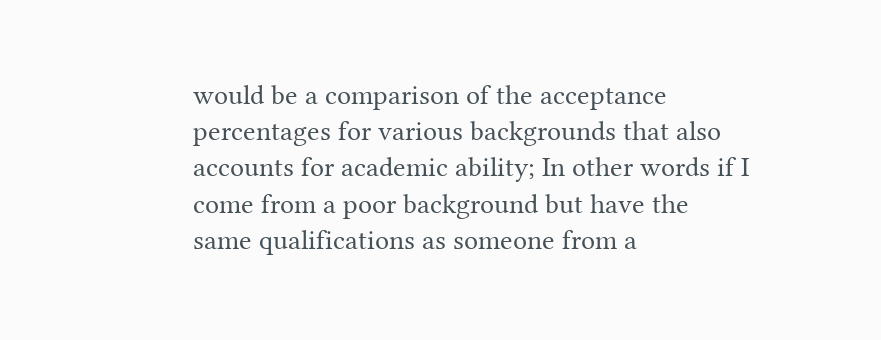would be a comparison of the acceptance percentages for various backgrounds that also accounts for academic ability; In other words if I come from a poor background but have the same qualifications as someone from a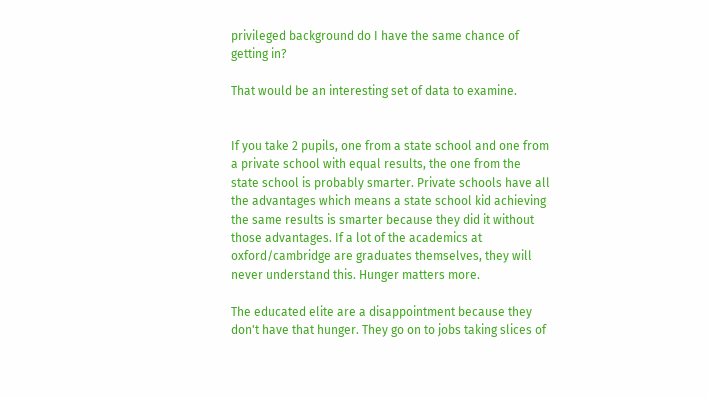privileged background do I have the same chance of getting in?

That would be an interesting set of data to examine.


If you take 2 pupils, one from a state school and one from a private school with equal results, the one from the state school is probably smarter. Private schools have all the advantages which means a state school kid achieving the same results is smarter because they did it without those advantages. If a lot of the academics at oxford/cambridge are graduates themselves, they will never understand this. Hunger matters more.

The educated elite are a disappointment because they don't have that hunger. They go on to jobs taking slices of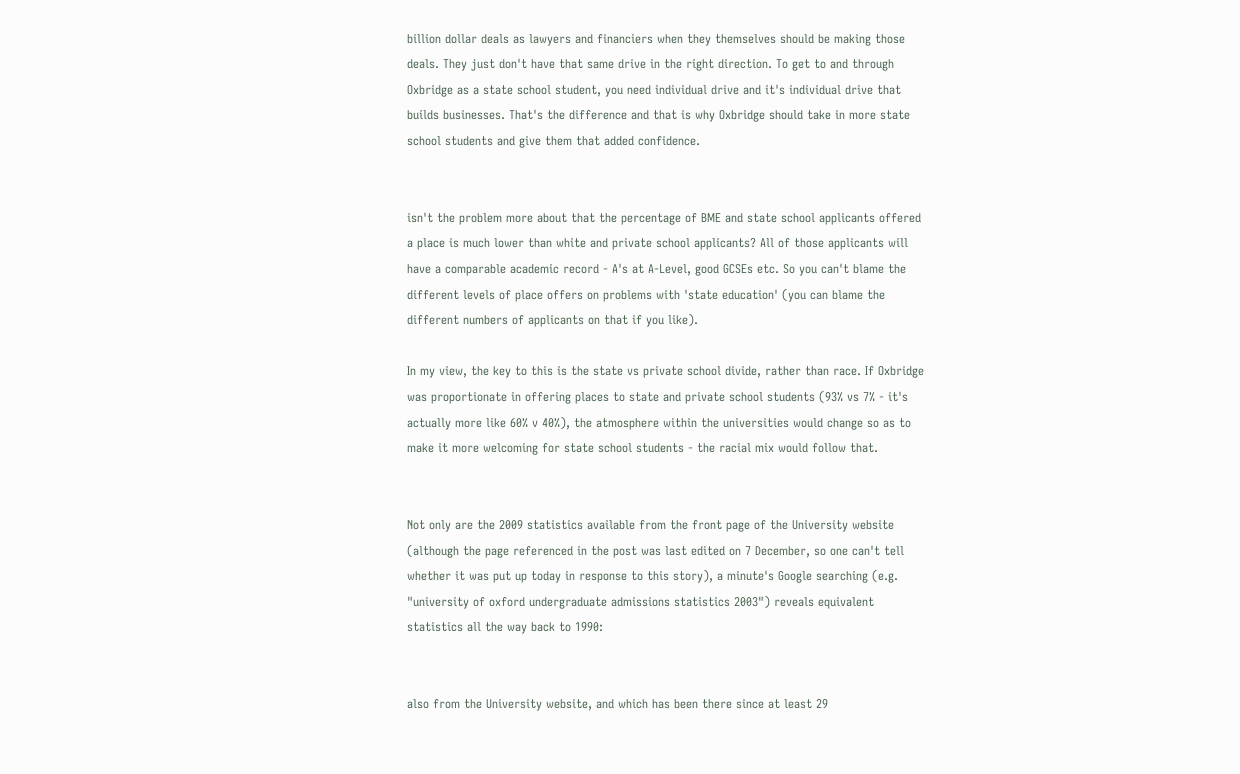billion dollar deals as lawyers and financiers when they themselves should be making those deals. They just don't have that same drive in the right direction. To get to and through Oxbridge as a state school student, you need individual drive and it's individual drive that builds businesses. That's the difference and that is why Oxbridge should take in more state school students and give them that added confidence.


isn't the problem more about that the percentage of BME and state school applicants offered a place is much lower than white and private school applicants? All of those applicants will have a comparable academic record - A's at A-Level, good GCSEs etc. So you can't blame the different levels of place offers on problems with 'state education' (you can blame the different numbers of applicants on that if you like).

In my view, the key to this is the state vs private school divide, rather than race. If Oxbridge was proportionate in offering places to state and private school students (93% vs 7% - it's actually more like 60% v 40%), the atmosphere within the universities would change so as to make it more welcoming for state school students - the racial mix would follow that.


Not only are the 2009 statistics available from the front page of the University website (although the page referenced in the post was last edited on 7 December, so one can't tell whether it was put up today in response to this story), a minute's Google searching (e.g. "university of oxford undergraduate admissions statistics 2003") reveals equivalent statistics all the way back to 1990:


also from the University website, and which has been there since at least 29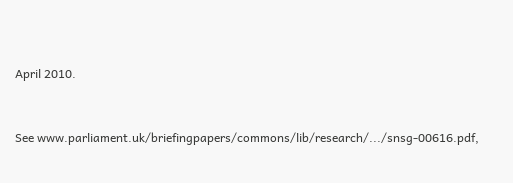April 2010.



See www.parliament.uk/briefingpapers/commons/lib/research/.../snsg-00616.pdf,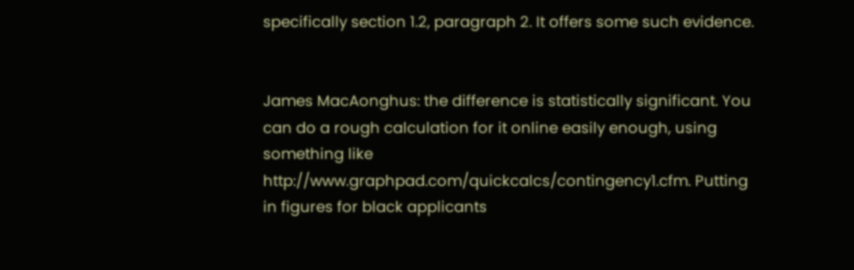specifically section 1.2, paragraph 2. It offers some such evidence.


James MacAonghus: the difference is statistically significant. You can do a rough calculation for it online easily enough, using something like http://www.graphpad.com/quickcalcs/contingency1.cfm. Putting in figures for black applicants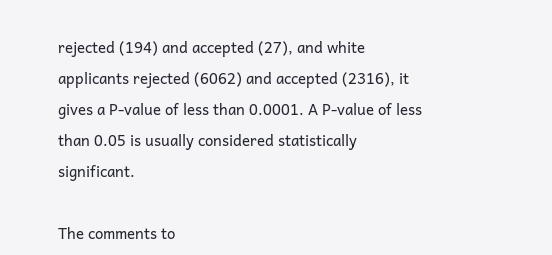rejected (194) and accepted (27), and white applicants rejected (6062) and accepted (2316), it gives a P-value of less than 0.0001. A P-value of less than 0.05 is usually considered statistically significant.

The comments to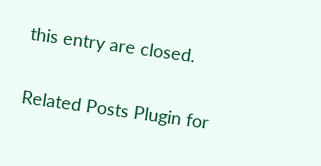this entry are closed.

Related Posts Plugin for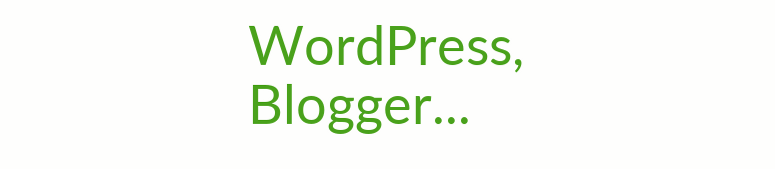WordPress, Blogger...